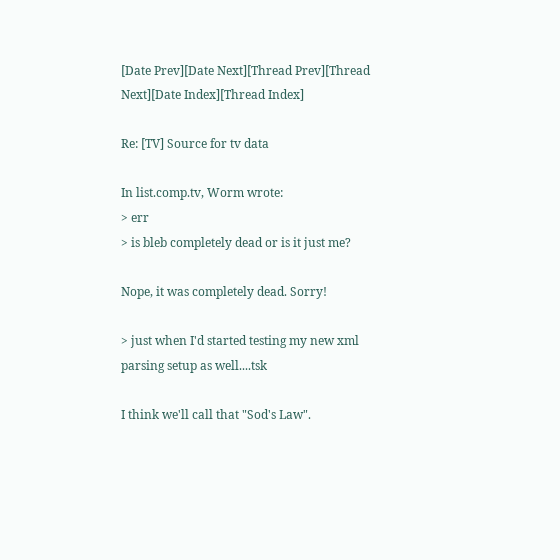[Date Prev][Date Next][Thread Prev][Thread Next][Date Index][Thread Index]

Re: [TV] Source for tv data

In list.comp.tv, Worm wrote:
> err
> is bleb completely dead or is it just me?

Nope, it was completely dead. Sorry!

> just when I'd started testing my new xml parsing setup as well....tsk

I think we'll call that "Sod's Law".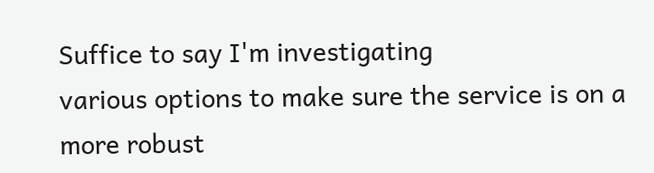Suffice to say I'm investigating
various options to make sure the service is on a more robust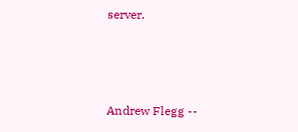server.



Andrew Flegg --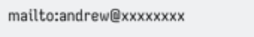mailto:andrew@xxxxxxxx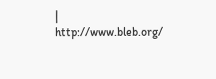|  http://www.bleb.org/